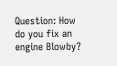Question: How do you fix an engine Blowby?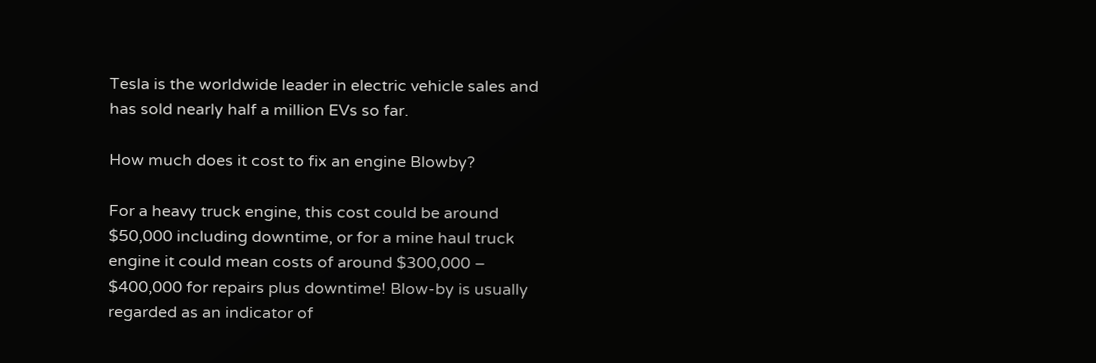Tesla is the worldwide leader in electric vehicle sales and has sold nearly half a million EVs so far.

How much does it cost to fix an engine Blowby?

For a heavy truck engine, this cost could be around $50,000 including downtime, or for a mine haul truck engine it could mean costs of around $300,000 – $400,000 for repairs plus downtime! Blow-by is usually regarded as an indicator of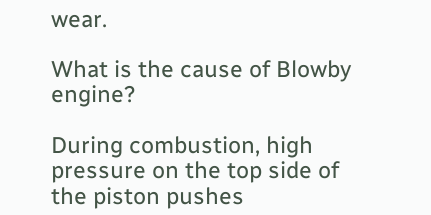wear.

What is the cause of Blowby engine?

During combustion, high pressure on the top side of the piston pushes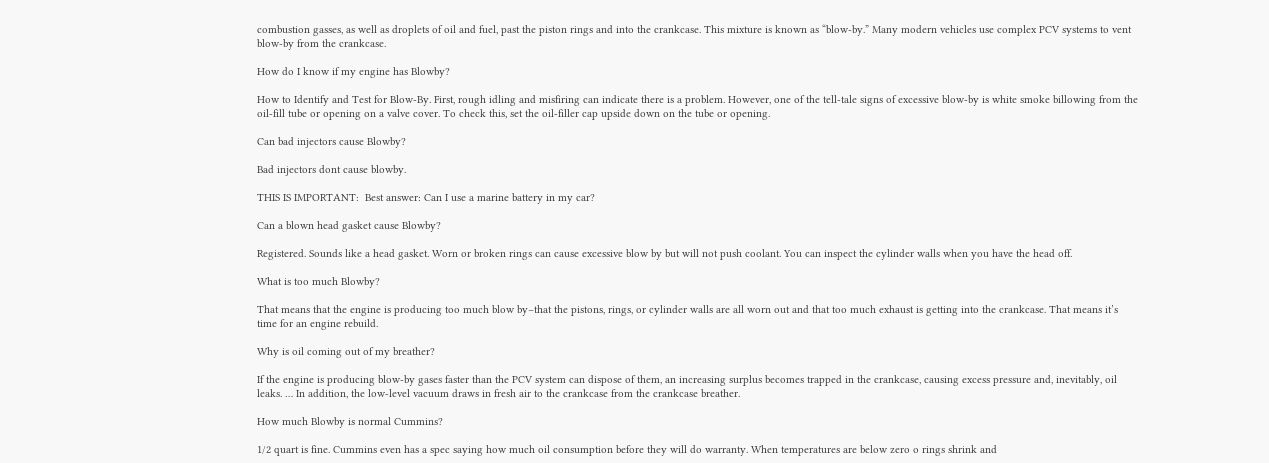combustion gasses, as well as droplets of oil and fuel, past the piston rings and into the crankcase. This mixture is known as “blow-by.” Many modern vehicles use complex PCV systems to vent blow-by from the crankcase.

How do I know if my engine has Blowby?

How to Identify and Test for Blow-By. First, rough idling and misfiring can indicate there is a problem. However, one of the tell-tale signs of excessive blow-by is white smoke billowing from the oil-fill tube or opening on a valve cover. To check this, set the oil-filler cap upside down on the tube or opening.

Can bad injectors cause Blowby?

Bad injectors dont cause blowby.

THIS IS IMPORTANT:  Best answer: Can I use a marine battery in my car?

Can a blown head gasket cause Blowby?

Registered. Sounds like a head gasket. Worn or broken rings can cause excessive blow by but will not push coolant. You can inspect the cylinder walls when you have the head off.

What is too much Blowby?

That means that the engine is producing too much blow by–that the pistons, rings, or cylinder walls are all worn out and that too much exhaust is getting into the crankcase. That means it’s time for an engine rebuild.

Why is oil coming out of my breather?

If the engine is producing blow-by gases faster than the PCV system can dispose of them, an increasing surplus becomes trapped in the crankcase, causing excess pressure and, inevitably, oil leaks. … In addition, the low-level vacuum draws in fresh air to the crankcase from the crankcase breather.

How much Blowby is normal Cummins?

1/2 quart is fine. Cummins even has a spec saying how much oil consumption before they will do warranty. When temperatures are below zero o rings shrink and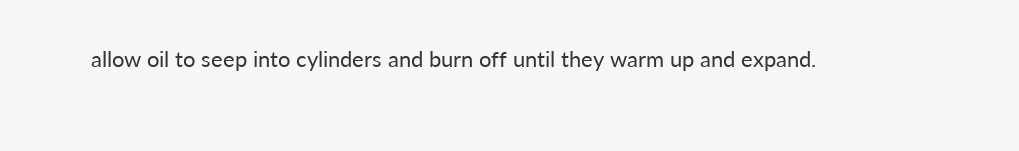allow oil to seep into cylinders and burn off until they warm up and expand.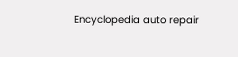Encyclopedia auto repair